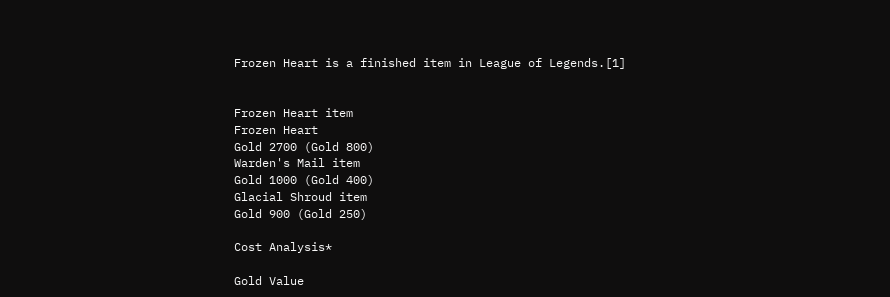Frozen Heart is a finished item in League of Legends.[1]


Frozen Heart item
Frozen Heart
Gold 2700 (Gold 800)
Warden's Mail item
Gold 1000 (Gold 400)
Glacial Shroud item
Gold 900 (Gold 250)

Cost Analysis*

Gold Value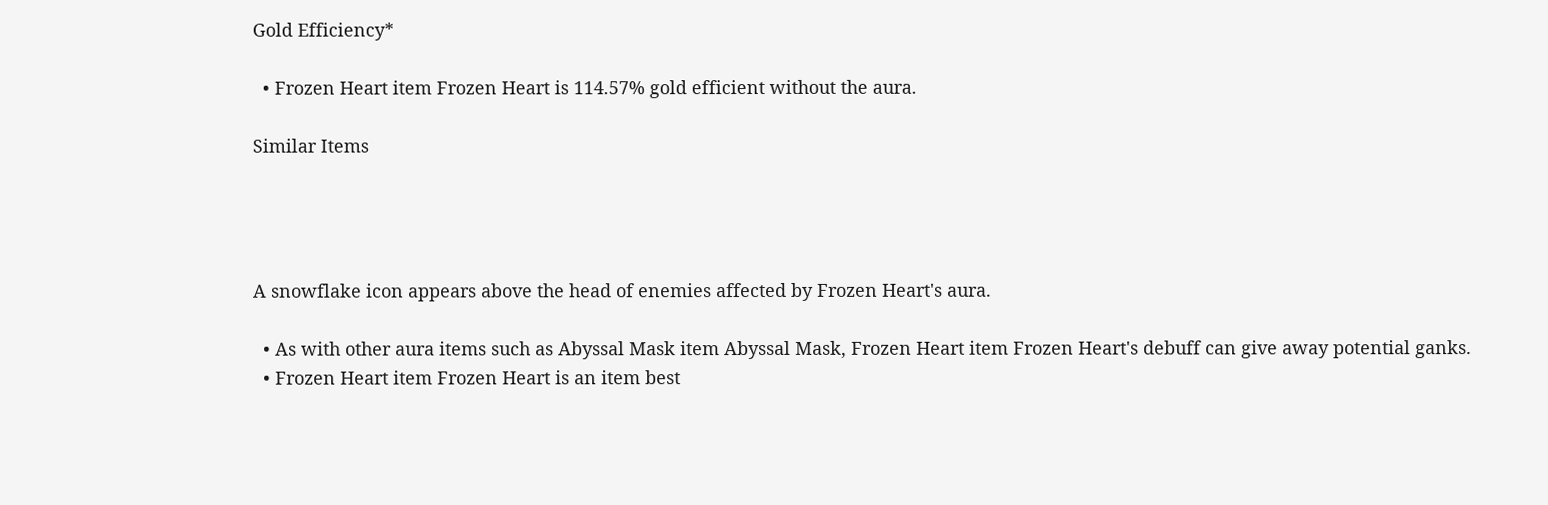Gold Efficiency*

  • Frozen Heart item Frozen Heart is 114.57% gold efficient without the aura.

Similar Items




A snowflake icon appears above the head of enemies affected by Frozen Heart's aura.

  • As with other aura items such as Abyssal Mask item Abyssal Mask, Frozen Heart item Frozen Heart's debuff can give away potential ganks.
  • Frozen Heart item Frozen Heart is an item best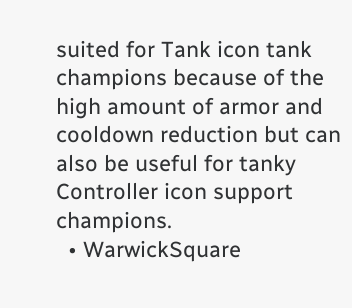suited for Tank icon tank champions because of the high amount of armor and cooldown reduction but can also be useful for tanky Controller icon support champions.
  • WarwickSquare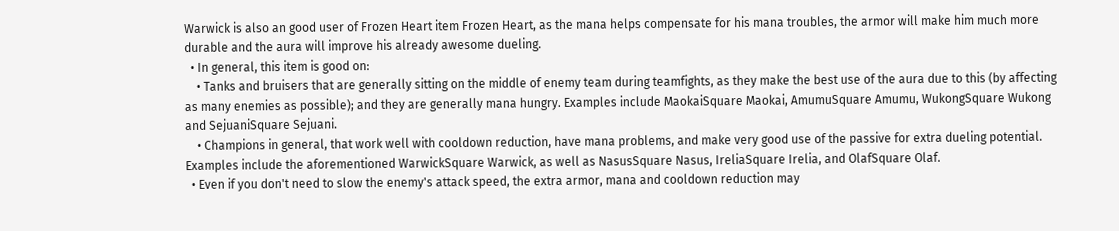Warwick is also an good user of Frozen Heart item Frozen Heart, as the mana helps compensate for his mana troubles, the armor will make him much more durable and the aura will improve his already awesome dueling.
  • In general, this item is good on:
    • Tanks and bruisers that are generally sitting on the middle of enemy team during teamfights, as they make the best use of the aura due to this (by affecting as many enemies as possible); and they are generally mana hungry. Examples include MaokaiSquare Maokai, AmumuSquare Amumu, WukongSquare Wukong and SejuaniSquare Sejuani.
    • Champions in general, that work well with cooldown reduction, have mana problems, and make very good use of the passive for extra dueling potential. Examples include the aforementioned WarwickSquare Warwick, as well as NasusSquare Nasus, IreliaSquare Irelia, and OlafSquare Olaf.
  • Even if you don't need to slow the enemy's attack speed, the extra armor, mana and cooldown reduction may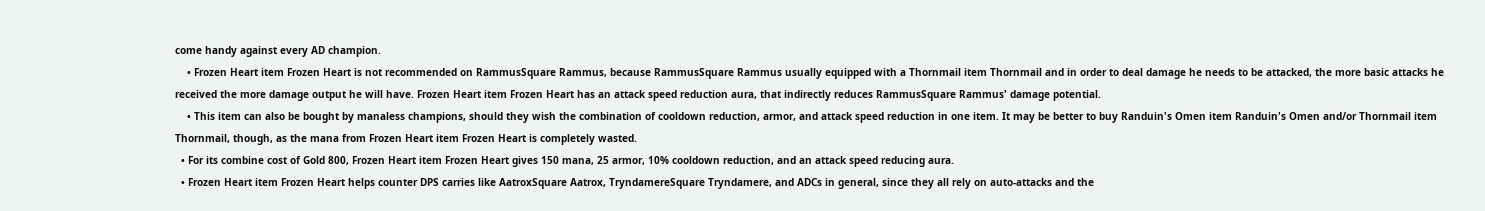come handy against every AD champion.
    • Frozen Heart item Frozen Heart is not recommended on RammusSquare Rammus, because RammusSquare Rammus usually equipped with a Thornmail item Thornmail and in order to deal damage he needs to be attacked, the more basic attacks he received the more damage output he will have. Frozen Heart item Frozen Heart has an attack speed reduction aura, that indirectly reduces RammusSquare Rammus' damage potential.
    • This item can also be bought by manaless champions, should they wish the combination of cooldown reduction, armor, and attack speed reduction in one item. It may be better to buy Randuin's Omen item Randuin's Omen and/or Thornmail item Thornmail, though, as the mana from Frozen Heart item Frozen Heart is completely wasted.
  • For its combine cost of Gold 800, Frozen Heart item Frozen Heart gives 150 mana, 25 armor, 10% cooldown reduction, and an attack speed reducing aura.
  • Frozen Heart item Frozen Heart helps counter DPS carries like AatroxSquare Aatrox, TryndamereSquare Tryndamere, and ADCs in general, since they all rely on auto-attacks and the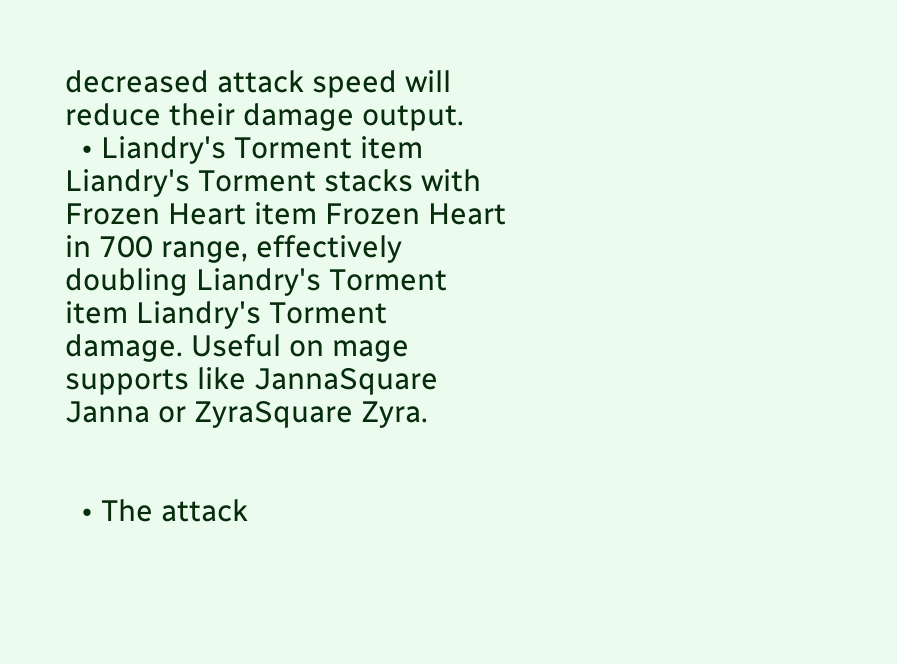decreased attack speed will reduce their damage output.
  • Liandry's Torment item Liandry's Torment stacks with Frozen Heart item Frozen Heart in 700 range, effectively doubling Liandry's Torment item Liandry's Torment damage. Useful on mage supports like JannaSquare Janna or ZyraSquare Zyra.


  • The attack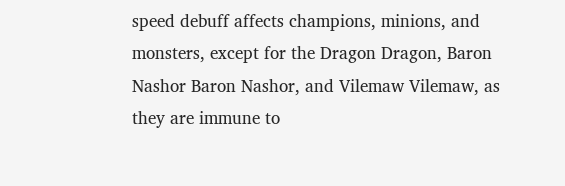speed debuff affects champions, minions, and monsters, except for the Dragon Dragon, Baron Nashor Baron Nashor, and Vilemaw Vilemaw, as they are immune to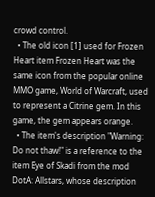crowd control.
  • The old icon [1] used for Frozen Heart item Frozen Heart was the same icon from the popular online MMO game, World of Warcraft, used to represent a Citrine gem. In this game, the gem appears orange.
  • The item's description "Warning: Do not thaw!" is a reference to the item Eye of Skadi from the mod DotA: Allstars, whose description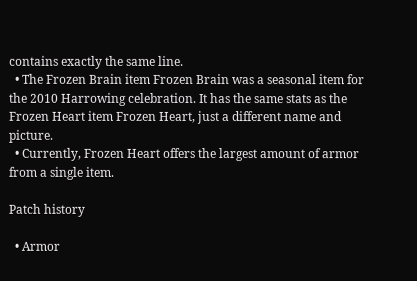contains exactly the same line.
  • The Frozen Brain item Frozen Brain was a seasonal item for the 2010 Harrowing celebration. It has the same stats as the Frozen Heart item Frozen Heart, just a different name and picture.
  • Currently, Frozen Heart offers the largest amount of armor from a single item.

Patch history

  • Armor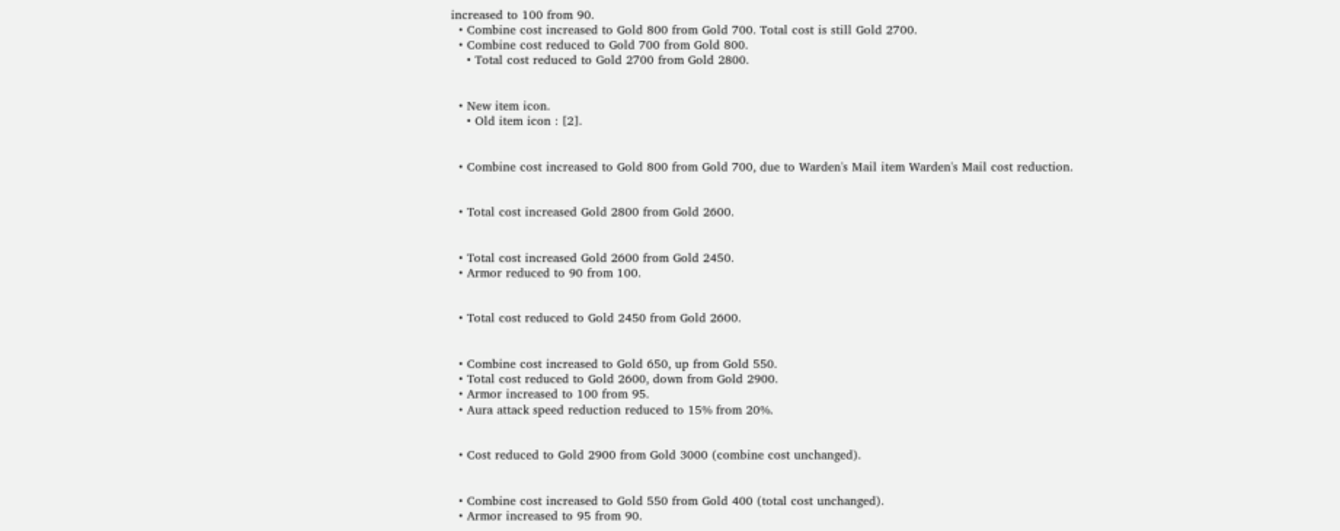increased to 100 from 90.
  • Combine cost increased to Gold 800 from Gold 700. Total cost is still Gold 2700.
  • Combine cost reduced to Gold 700 from Gold 800.
    • Total cost reduced to Gold 2700 from Gold 2800.


  • New item icon.
    • Old item icon : [2].


  • Combine cost increased to Gold 800 from Gold 700, due to Warden's Mail item Warden's Mail cost reduction.


  • Total cost increased Gold 2800 from Gold 2600.


  • Total cost increased Gold 2600 from Gold 2450.
  • Armor reduced to 90 from 100.


  • Total cost reduced to Gold 2450 from Gold 2600.


  • Combine cost increased to Gold 650, up from Gold 550.
  • Total cost reduced to Gold 2600, down from Gold 2900.
  • Armor increased to 100 from 95.
  • Aura attack speed reduction reduced to 15% from 20%.


  • Cost reduced to Gold 2900 from Gold 3000 (combine cost unchanged).


  • Combine cost increased to Gold 550 from Gold 400 (total cost unchanged).
  • Armor increased to 95 from 90.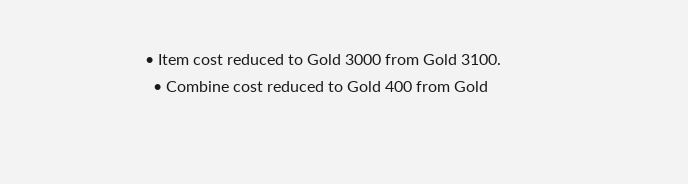• Item cost reduced to Gold 3000 from Gold 3100.
  • Combine cost reduced to Gold 400 from Gold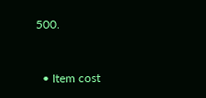500.


  • Item cost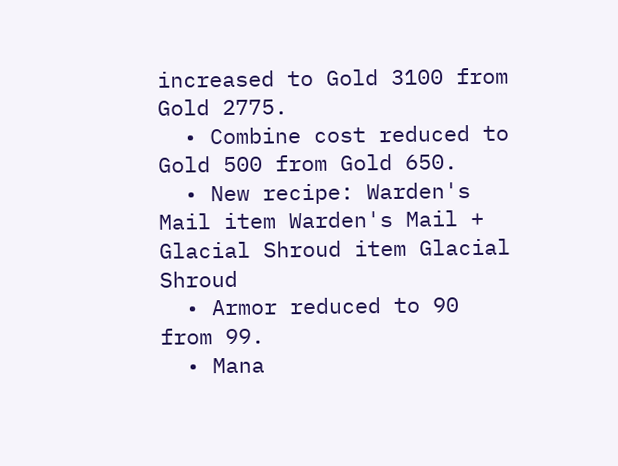increased to Gold 3100 from Gold 2775.
  • Combine cost reduced to Gold 500 from Gold 650.
  • New recipe: Warden's Mail item Warden's Mail + Glacial Shroud item Glacial Shroud
  • Armor reduced to 90 from 99.
  • Mana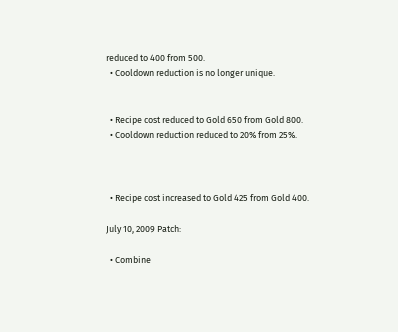reduced to 400 from 500.
  • Cooldown reduction is no longer unique.


  • Recipe cost reduced to Gold 650 from Gold 800.
  • Cooldown reduction reduced to 20% from 25%.



  • Recipe cost increased to Gold 425 from Gold 400.

July 10, 2009 Patch:

  • Combine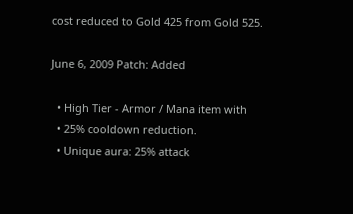cost reduced to Gold 425 from Gold 525.

June 6, 2009 Patch: Added

  • High Tier - Armor / Mana item with
  • 25% cooldown reduction.
  • Unique aura: 25% attack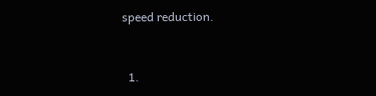speed reduction.


  1.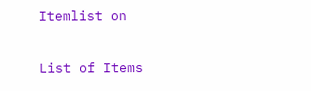Itemlist on

List of Items